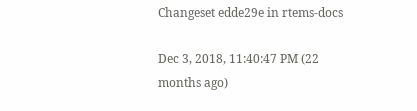Changeset edde29e in rtems-docs

Dec 3, 2018, 11:40:47 PM (22 months ago)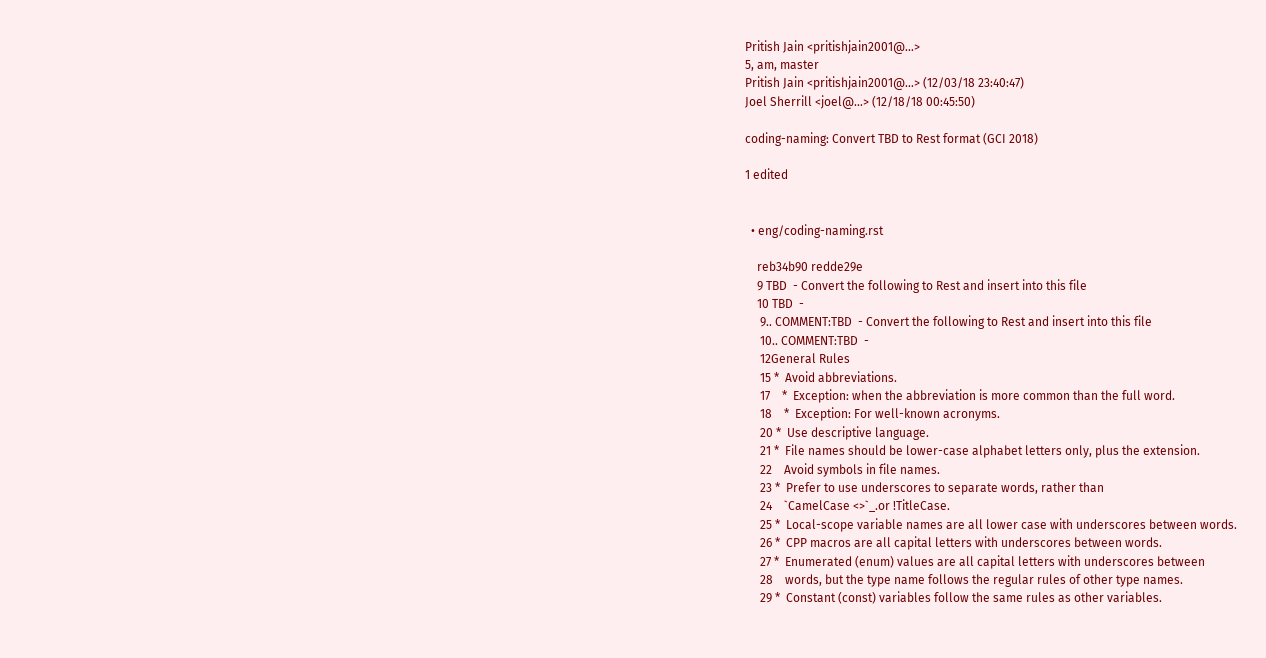Pritish Jain <pritishjain2001@…>
5, am, master
Pritish Jain <pritishjain2001@…> (12/03/18 23:40:47)
Joel Sherrill <joel@…> (12/18/18 00:45:50)

coding-naming: Convert TBD to Rest format (GCI 2018)

1 edited


  • eng/coding-naming.rst

    reb34b90 redde29e
    9 TBD  - Convert the following to Rest and insert into this file
    10 TBD  -
     9.. COMMENT:TBD  - Convert the following to Rest and insert into this file
     10.. COMMENT:TBD  -
     12General Rules
     15 *  Avoid abbreviations.
     17    *  Exception: when the abbreviation is more common than the full word.
     18    *  Exception: For well-known acronyms.
     20 *  Use descriptive language.
     21 *  File names should be lower-case alphabet letters only, plus the extension.
     22    Avoid symbols in file names.
     23 *  Prefer to use underscores to separate words, rather than
     24    `CamelCase <>`_.or !TitleCase.
     25 *  Local-scope variable names are all lower case with underscores between words.
     26 *  CPP macros are all capital letters with underscores between words.
     27 *  Enumerated (enum) values are all capital letters with underscores between
     28    words, but the type name follows the regular rules of other type names.
     29 *  Constant (const) variables follow the same rules as other variables.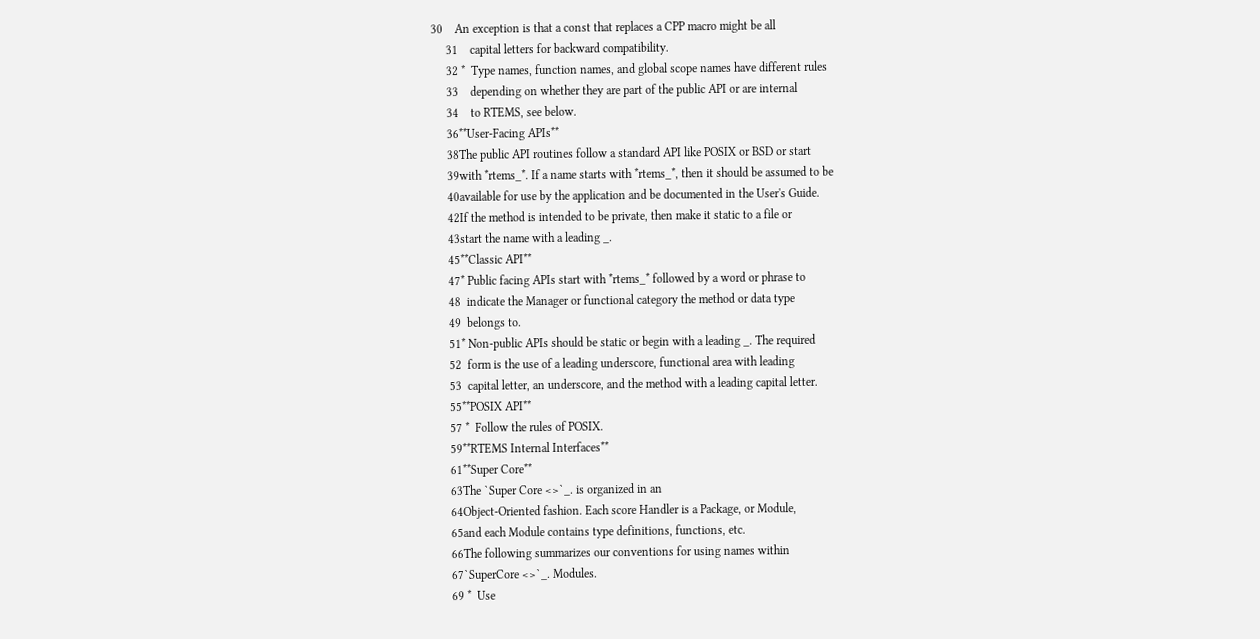30    An exception is that a const that replaces a CPP macro might be all
     31    capital letters for backward compatibility.
     32 *  Type names, function names, and global scope names have different rules
     33    depending on whether they are part of the public API or are internal
     34    to RTEMS, see below.
     36**User-Facing APIs**
     38The public API routines follow a standard API like POSIX or BSD or start
     39with *rtems_*. If a name starts with *rtems_*, then it should be assumed to be
     40available for use by the application and be documented in the User's Guide.
     42If the method is intended to be private, then make it static to a file or
     43start the name with a leading _.
     45**Classic API**
     47* Public facing APIs start with *rtems_* followed by a word or phrase to
     48  indicate the Manager or functional category the method or data type
     49  belongs to.
     51* Non-public APIs should be static or begin with a leading _. The required
     52  form is the use of a leading underscore, functional area with leading
     53  capital letter, an underscore, and the method with a leading capital letter.
     55**POSIX API**
     57 *  Follow the rules of POSIX.
     59**RTEMS Internal Interfaces**
     61**Super Core**
     63The `Super Core <>`_. is organized in an
     64Object-Oriented fashion. Each score Handler is a Package, or Module,
     65and each Module contains type definitions, functions, etc.
     66The following summarizes our conventions for using names within
     67`SuperCore <>`_. Modules.
     69 *  Use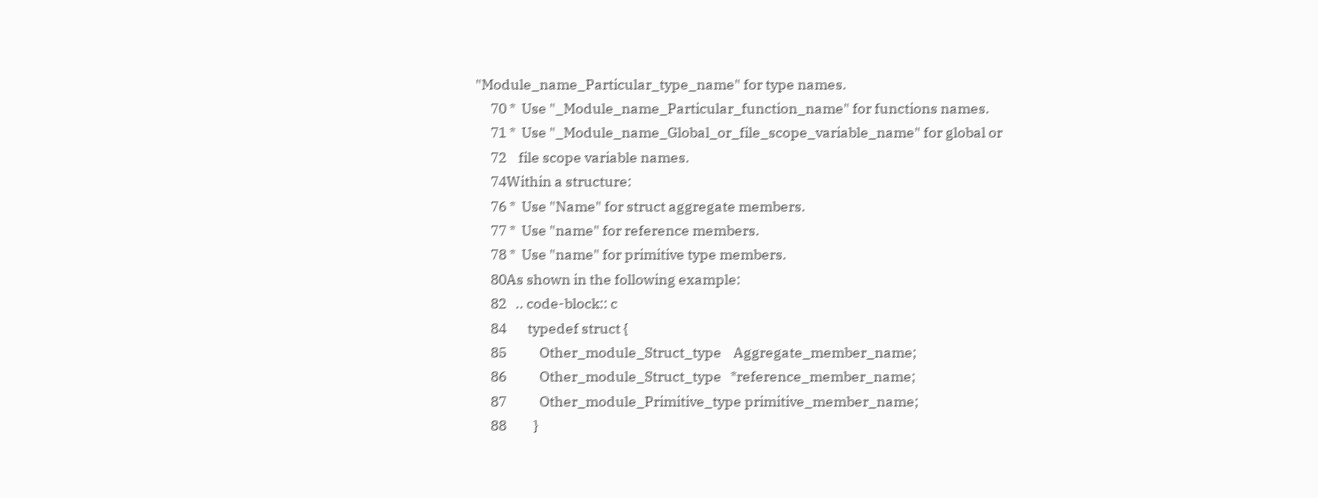"Module_name_Particular_type_name" for type names.
     70 *  Use "_Module_name_Particular_function_name" for functions names.
     71 *  Use "_Module_name_Global_or_file_scope_variable_name" for global or
     72    file scope variable names.
     74Within a structure:
     76 *  Use "Name" for struct aggregate members.
     77 *  Use "name" for reference members.
     78 *  Use "name" for primitive type members.
     80As shown in the following example:
     82   .. code-block:: c
     84       typedef struct {
     85           Other_module_Struct_type    Aggregate_member_name;
     86           Other_module_Struct_type   *reference_member_name;
     87           Other_module_Primitive_type primitive_member_name;
     88         }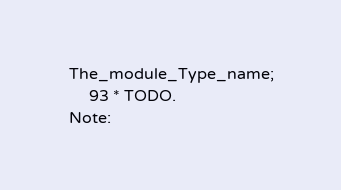The_module_Type_name;
     93 * TODO.
Note: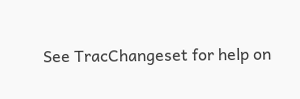See TracChangeset for help on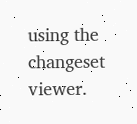using the changeset viewer.